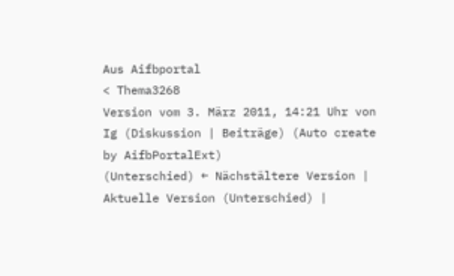Aus Aifbportal
< Thema3268
Version vom 3. März 2011, 14:21 Uhr von Ig (Diskussion | Beiträge) (Auto create by AifbPortalExt)
(Unterschied) ← Nächstältere Version | Aktuelle Version (Unterschied) |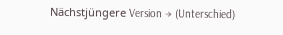Nächstjüngere Version → (Unterschied)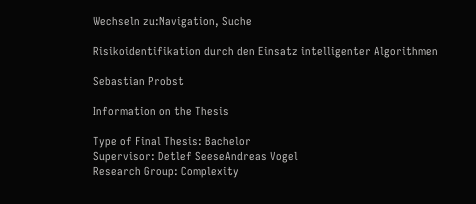Wechseln zu:Navigation, Suche

Risikoidentifikation durch den Einsatz intelligenter Algorithmen

Sebastian Probst

Information on the Thesis

Type of Final Thesis: Bachelor
Supervisor: Detlef SeeseAndreas Vogel
Research Group: Complexity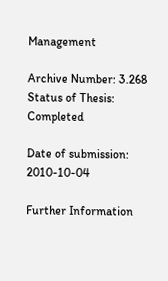Management

Archive Number: 3.268
Status of Thesis: Completed

Date of submission: 2010-10-04

Further Information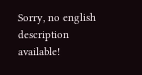Sorry, no english description available!